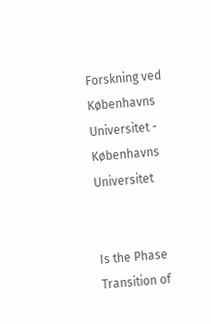Forskning ved Københavns Universitet - Københavns Universitet


Is the Phase Transition of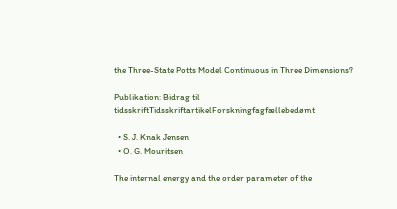the Three-State Potts Model Continuous in Three Dimensions?

Publikation: Bidrag til tidsskriftTidsskriftartikelForskningfagfællebedømt

  • S. J. Knak Jensen
  • O. G. Mouritsen

The internal energy and the order parameter of the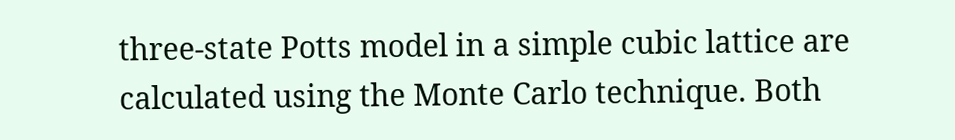three-state Potts model in a simple cubic lattice are calculated using the Monte Carlo technique. Both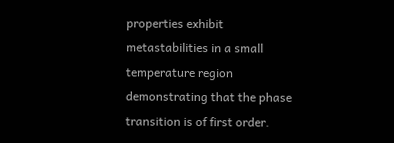properties exhibit metastabilities in a small temperature region demonstrating that the phase transition is of first order.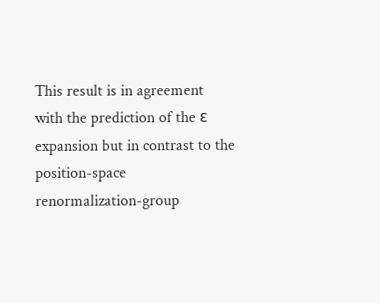This result is in agreement with the prediction of the ε expansion but in contrast to the position-space renormalization-group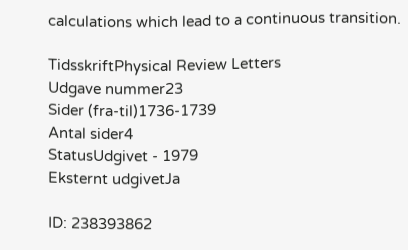calculations which lead to a continuous transition.

TidsskriftPhysical Review Letters
Udgave nummer23
Sider (fra-til)1736-1739
Antal sider4
StatusUdgivet - 1979
Eksternt udgivetJa

ID: 238393862